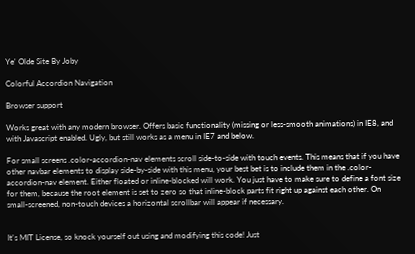Ye' Olde Site By Joby

Colorful Accordion Navigation

Browser support

Works great with any modern browser. Offers basic functionality (missing or less-smooth animations) in IE8, and with Javascript enabled. Ugly, but still works as a menu in IE7 and below.

For small screens .color-accordion-nav elements scroll side-to-side with touch events. This means that if you have other navbar elements to display side-by-side with this menu, your best bet is to include them in the .color-accordion-nav element. Either floated or inline-blocked will work. You just have to make sure to define a font size for them, because the root element is set to zero so that inline-block parts fit right up against each other. On small-screened, non-touch devices a horizontal scrollbar will appear if necessary.


It's MIT License, so knock yourself out using and modifying this code! Just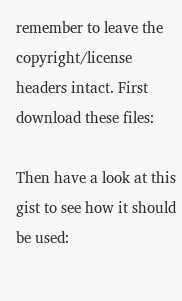remember to leave the copyright/license headers intact. First download these files:

Then have a look at this gist to see how it should be used: